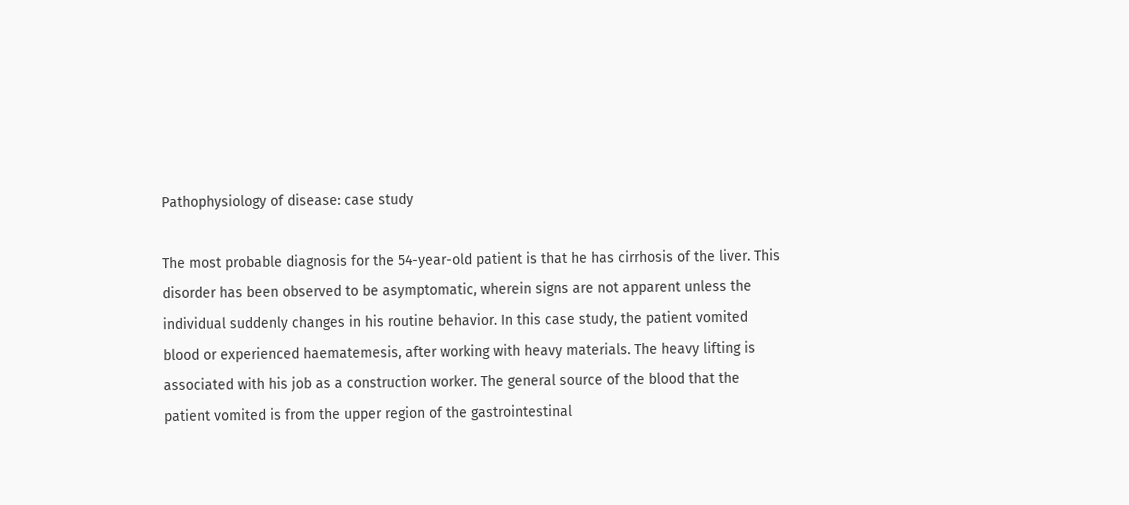Pathophysiology of disease: case study

The most probable diagnosis for the 54-year-old patient is that he has cirrhosis of the liver. This disorder has been observed to be asymptomatic, wherein signs are not apparent unless the individual suddenly changes in his routine behavior. In this case study, the patient vomited blood or experienced haematemesis, after working with heavy materials. The heavy lifting is associated with his job as a construction worker. The general source of the blood that the patient vomited is from the upper region of the gastrointestinal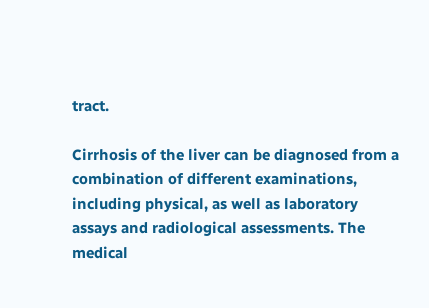tract.

Cirrhosis of the liver can be diagnosed from a combination of different examinations, including physical, as well as laboratory assays and radiological assessments. The medical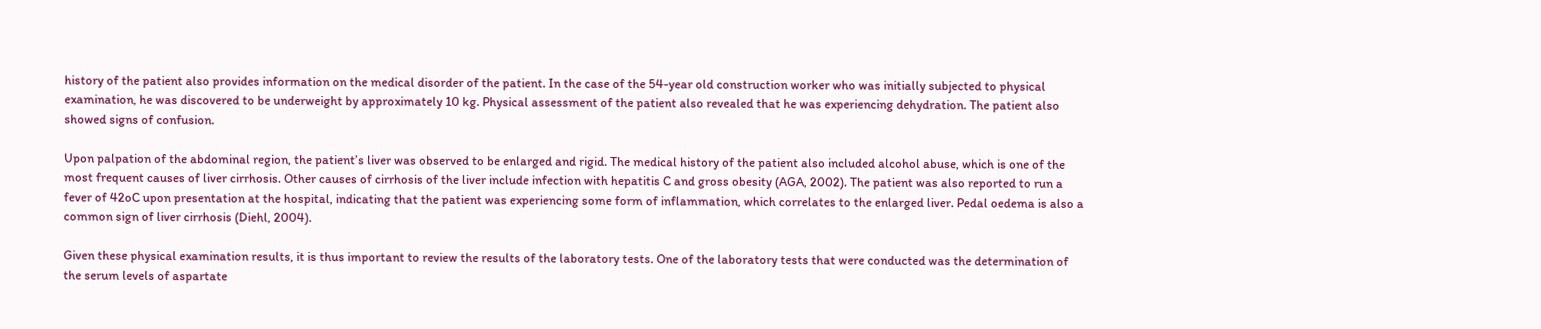history of the patient also provides information on the medical disorder of the patient. In the case of the 54-year old construction worker who was initially subjected to physical examination, he was discovered to be underweight by approximately 10 kg. Physical assessment of the patient also revealed that he was experiencing dehydration. The patient also showed signs of confusion.

Upon palpation of the abdominal region, the patient’s liver was observed to be enlarged and rigid. The medical history of the patient also included alcohol abuse, which is one of the most frequent causes of liver cirrhosis. Other causes of cirrhosis of the liver include infection with hepatitis C and gross obesity (AGA, 2002). The patient was also reported to run a fever of 42oC upon presentation at the hospital, indicating that the patient was experiencing some form of inflammation, which correlates to the enlarged liver. Pedal oedema is also a common sign of liver cirrhosis (Diehl, 2004).

Given these physical examination results, it is thus important to review the results of the laboratory tests. One of the laboratory tests that were conducted was the determination of the serum levels of aspartate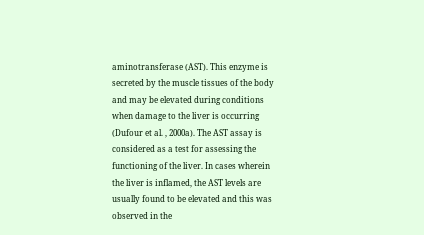aminotransferase (AST). This enzyme is secreted by the muscle tissues of the body and may be elevated during conditions when damage to the liver is occurring (Dufour et al. , 2000a). The AST assay is considered as a test for assessing the functioning of the liver. In cases wherein the liver is inflamed, the AST levels are usually found to be elevated and this was observed in the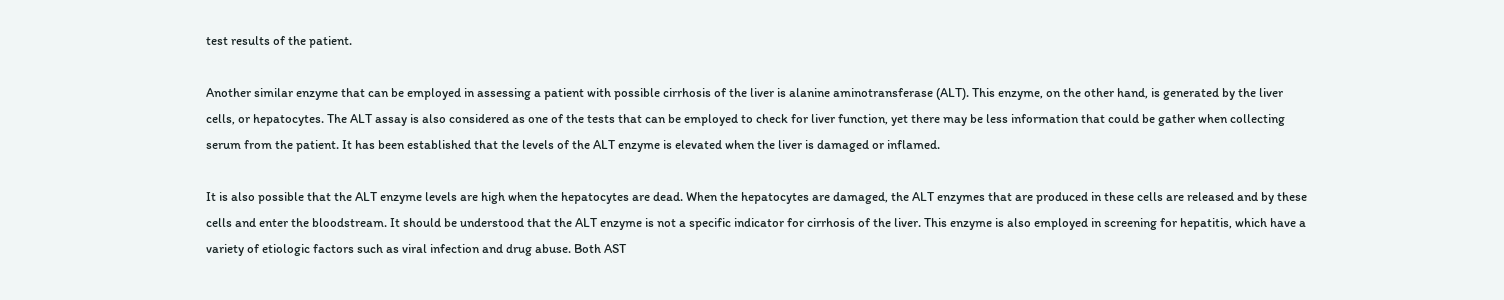test results of the patient.

Another similar enzyme that can be employed in assessing a patient with possible cirrhosis of the liver is alanine aminotransferase (ALT). This enzyme, on the other hand, is generated by the liver cells, or hepatocytes. The ALT assay is also considered as one of the tests that can be employed to check for liver function, yet there may be less information that could be gather when collecting serum from the patient. It has been established that the levels of the ALT enzyme is elevated when the liver is damaged or inflamed.

It is also possible that the ALT enzyme levels are high when the hepatocytes are dead. When the hepatocytes are damaged, the ALT enzymes that are produced in these cells are released and by these cells and enter the bloodstream. It should be understood that the ALT enzyme is not a specific indicator for cirrhosis of the liver. This enzyme is also employed in screening for hepatitis, which have a variety of etiologic factors such as viral infection and drug abuse. Both AST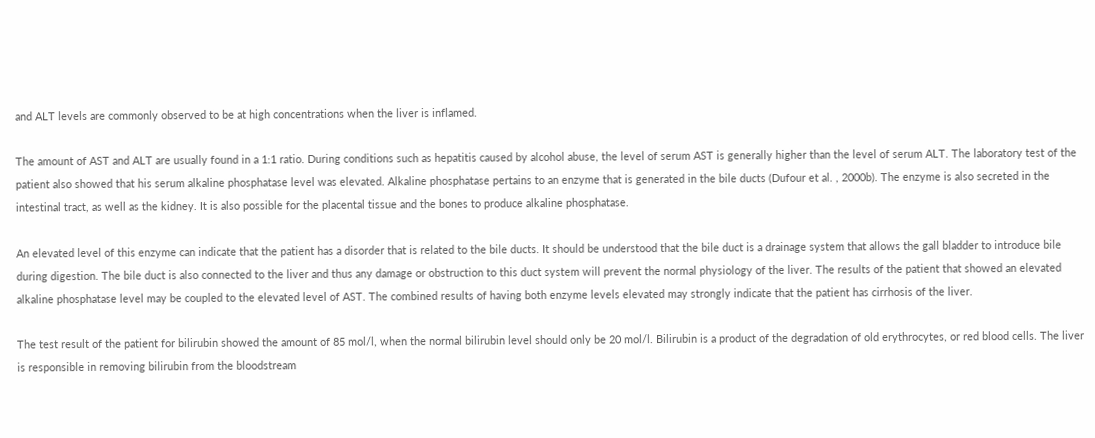and ALT levels are commonly observed to be at high concentrations when the liver is inflamed.

The amount of AST and ALT are usually found in a 1:1 ratio. During conditions such as hepatitis caused by alcohol abuse, the level of serum AST is generally higher than the level of serum ALT. The laboratory test of the patient also showed that his serum alkaline phosphatase level was elevated. Alkaline phosphatase pertains to an enzyme that is generated in the bile ducts (Dufour et al. , 2000b). The enzyme is also secreted in the intestinal tract, as well as the kidney. It is also possible for the placental tissue and the bones to produce alkaline phosphatase.

An elevated level of this enzyme can indicate that the patient has a disorder that is related to the bile ducts. It should be understood that the bile duct is a drainage system that allows the gall bladder to introduce bile during digestion. The bile duct is also connected to the liver and thus any damage or obstruction to this duct system will prevent the normal physiology of the liver. The results of the patient that showed an elevated alkaline phosphatase level may be coupled to the elevated level of AST. The combined results of having both enzyme levels elevated may strongly indicate that the patient has cirrhosis of the liver.

The test result of the patient for bilirubin showed the amount of 85 mol/l, when the normal bilirubin level should only be 20 mol/l. Bilirubin is a product of the degradation of old erythrocytes, or red blood cells. The liver is responsible in removing bilirubin from the bloodstream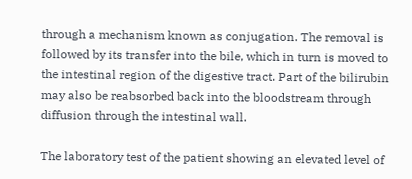through a mechanism known as conjugation. The removal is followed by its transfer into the bile, which in turn is moved to the intestinal region of the digestive tract. Part of the bilirubin may also be reabsorbed back into the bloodstream through diffusion through the intestinal wall.

The laboratory test of the patient showing an elevated level of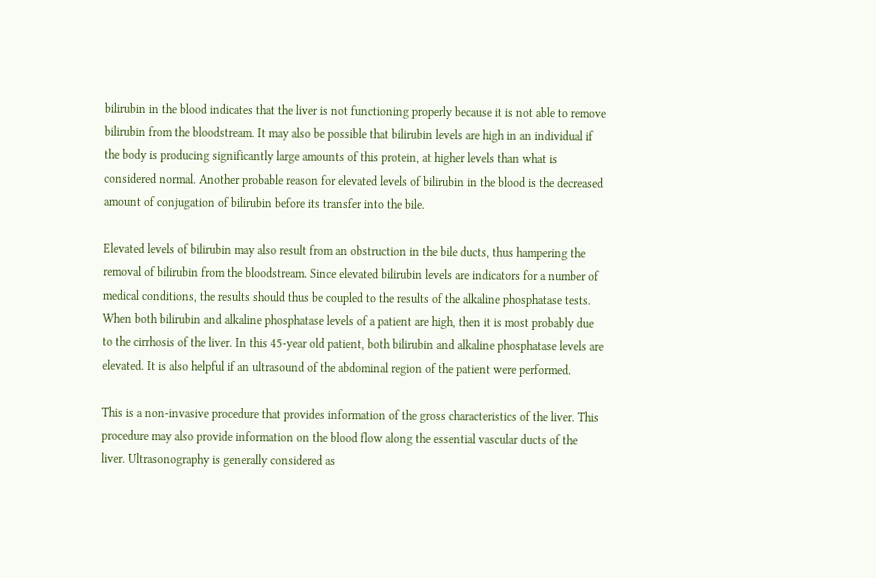bilirubin in the blood indicates that the liver is not functioning properly because it is not able to remove bilirubin from the bloodstream. It may also be possible that bilirubin levels are high in an individual if the body is producing significantly large amounts of this protein, at higher levels than what is considered normal. Another probable reason for elevated levels of bilirubin in the blood is the decreased amount of conjugation of bilirubin before its transfer into the bile.

Elevated levels of bilirubin may also result from an obstruction in the bile ducts, thus hampering the removal of bilirubin from the bloodstream. Since elevated bilirubin levels are indicators for a number of medical conditions, the results should thus be coupled to the results of the alkaline phosphatase tests. When both bilirubin and alkaline phosphatase levels of a patient are high, then it is most probably due to the cirrhosis of the liver. In this 45-year old patient, both bilirubin and alkaline phosphatase levels are elevated. It is also helpful if an ultrasound of the abdominal region of the patient were performed.

This is a non-invasive procedure that provides information of the gross characteristics of the liver. This procedure may also provide information on the blood flow along the essential vascular ducts of the liver. Ultrasonography is generally considered as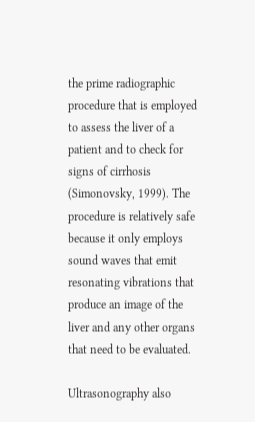the prime radiographic procedure that is employed to assess the liver of a patient and to check for signs of cirrhosis (Simonovsky, 1999). The procedure is relatively safe because it only employs sound waves that emit resonating vibrations that produce an image of the liver and any other organs that need to be evaluated.

Ultrasonography also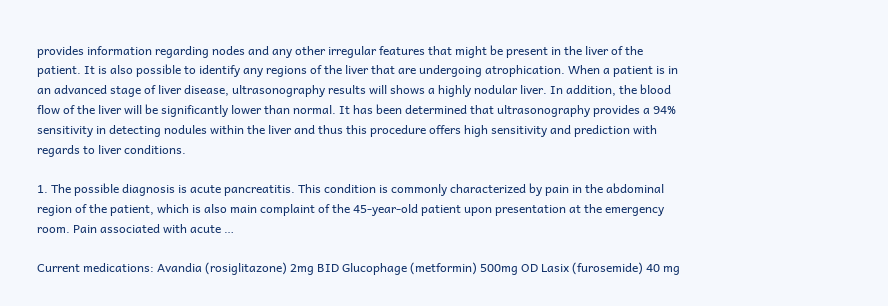provides information regarding nodes and any other irregular features that might be present in the liver of the patient. It is also possible to identify any regions of the liver that are undergoing atrophication. When a patient is in an advanced stage of liver disease, ultrasonography results will shows a highly nodular liver. In addition, the blood flow of the liver will be significantly lower than normal. It has been determined that ultrasonography provides a 94% sensitivity in detecting nodules within the liver and thus this procedure offers high sensitivity and prediction with regards to liver conditions.

1. The possible diagnosis is acute pancreatitis. This condition is commonly characterized by pain in the abdominal region of the patient, which is also main complaint of the 45-year-old patient upon presentation at the emergency room. Pain associated with acute …

Current medications: Avandia (rosiglitazone) 2mg BID Glucophage (metformin) 500mg OD Lasix (furosemide) 40 mg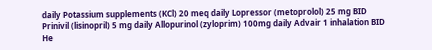daily Potassium supplements (KCl) 20 meq daily Lopressor (metoprolol) 25 mg BID Prinivil (lisinopril) 5 mg daily Allopurinol (zyloprim) 100mg daily Advair 1 inhalation BID He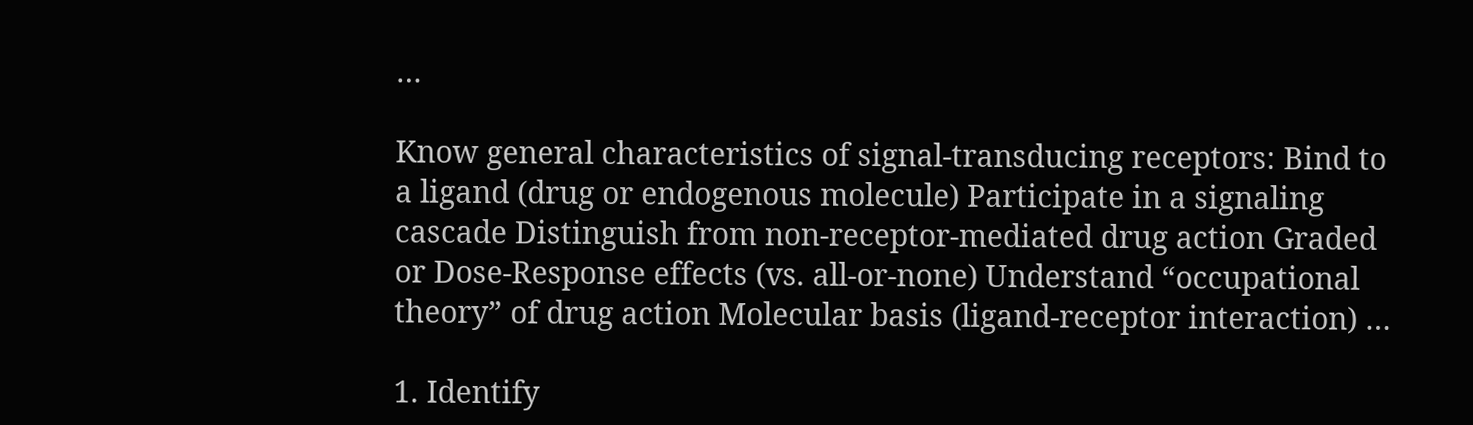…

Know general characteristics of signal-transducing receptors: Bind to a ligand (drug or endogenous molecule) Participate in a signaling cascade Distinguish from non-receptor-mediated drug action Graded or Dose-Response effects (vs. all-or-none) Understand “occupational theory” of drug action Molecular basis (ligand-receptor interaction) …

1. Identify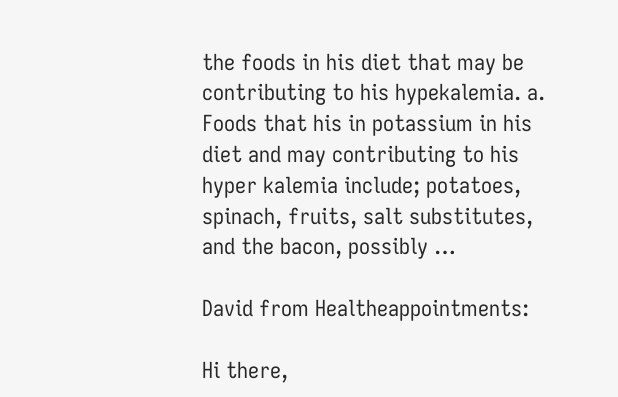the foods in his diet that may be contributing to his hypekalemia. a. Foods that his in potassium in his diet and may contributing to his hyper kalemia include; potatoes, spinach, fruits, salt substitutes, and the bacon, possibly …

David from Healtheappointments:

Hi there,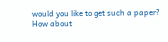would you like to get such a paper? How about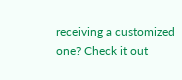receiving a customized one? Check it out